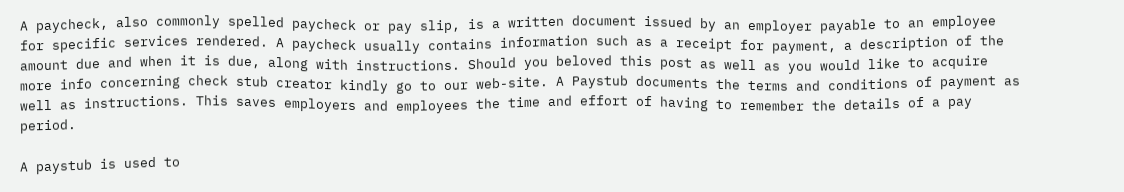A paycheck, also commonly spelled paycheck or pay slip, is a written document issued by an employer payable to an employee for specific services rendered. A paycheck usually contains information such as a receipt for payment, a description of the amount due and when it is due, along with instructions. Should you beloved this post as well as you would like to acquire more info concerning check stub creator kindly go to our web-site. A Paystub documents the terms and conditions of payment as well as instructions. This saves employers and employees the time and effort of having to remember the details of a pay period.

A paystub is used to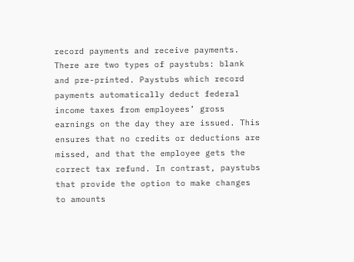record payments and receive payments. There are two types of paystubs: blank and pre-printed. Paystubs which record payments automatically deduct federal income taxes from employees’ gross earnings on the day they are issued. This ensures that no credits or deductions are missed, and that the employee gets the correct tax refund. In contrast, paystubs that provide the option to make changes to amounts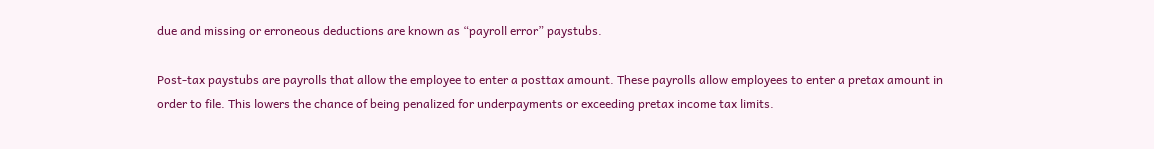due and missing or erroneous deductions are known as “payroll error” paystubs.

Post-tax paystubs are payrolls that allow the employee to enter a posttax amount. These payrolls allow employees to enter a pretax amount in order to file. This lowers the chance of being penalized for underpayments or exceeding pretax income tax limits.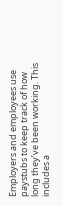Employers and employees use paystubs to keep track of how long they’ve been working. This includes a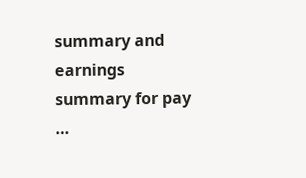summary and earnings summary for pay …